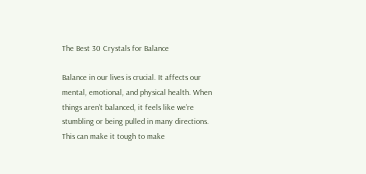The Best 30 Crystals for Balance

Balance in our lives is crucial. It affects our mental, emotional, and physical health. When things aren’t balanced, it feels like we’re stumbling or being pulled in many directions. This can make it tough to make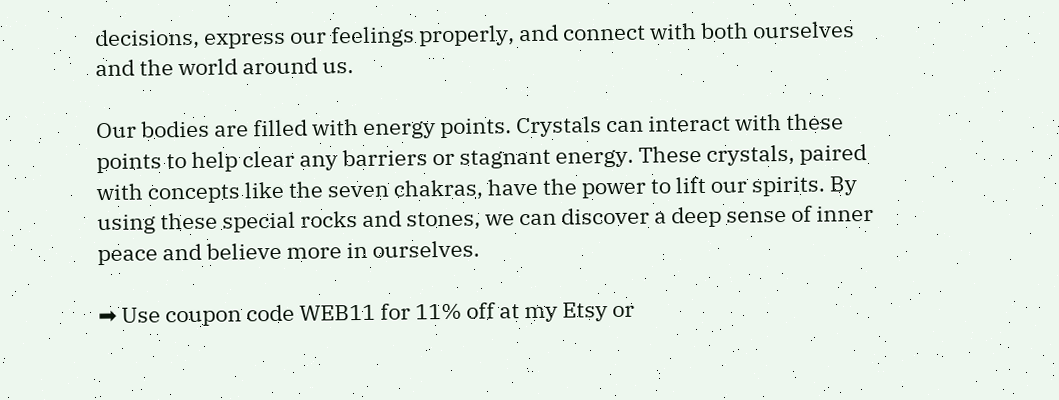decisions, express our feelings properly, and connect with both ourselves and the world around us.

Our bodies are filled with energy points. Crystals can interact with these points to help clear any barriers or stagnant energy. These crystals, paired with concepts like the seven chakras, have the power to lift our spirits. By using these special rocks and stones, we can discover a deep sense of inner peace and believe more in ourselves.

➡ Use coupon code WEB11 for 11% off at my Etsy or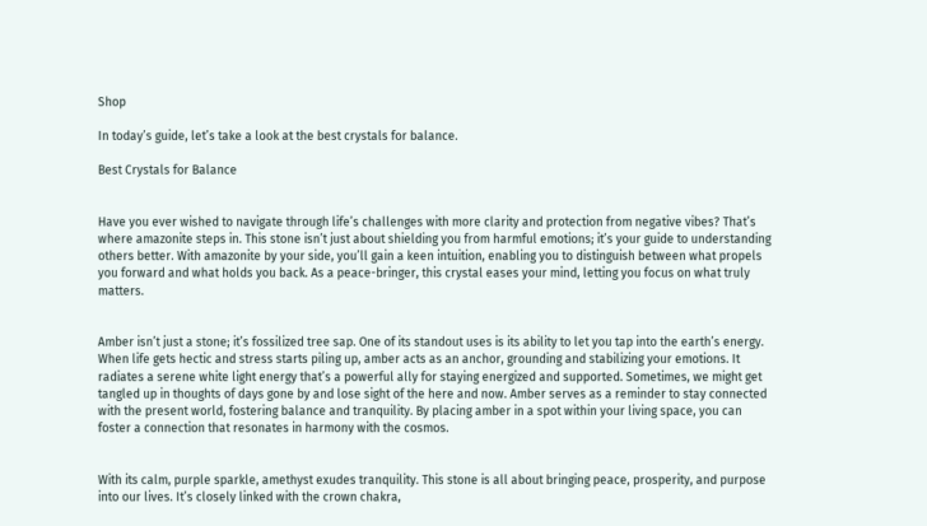Shop

In today’s guide, let’s take a look at the best crystals for balance.

Best Crystals for Balance


Have you ever wished to navigate through life’s challenges with more clarity and protection from negative vibes? That’s where amazonite steps in. This stone isn’t just about shielding you from harmful emotions; it’s your guide to understanding others better. With amazonite by your side, you’ll gain a keen intuition, enabling you to distinguish between what propels you forward and what holds you back. As a peace-bringer, this crystal eases your mind, letting you focus on what truly matters.


Amber isn’t just a stone; it’s fossilized tree sap. One of its standout uses is its ability to let you tap into the earth’s energy. When life gets hectic and stress starts piling up, amber acts as an anchor, grounding and stabilizing your emotions. It radiates a serene white light energy that’s a powerful ally for staying energized and supported. Sometimes, we might get tangled up in thoughts of days gone by and lose sight of the here and now. Amber serves as a reminder to stay connected with the present world, fostering balance and tranquility. By placing amber in a spot within your living space, you can foster a connection that resonates in harmony with the cosmos.


With its calm, purple sparkle, amethyst exudes tranquility. This stone is all about bringing peace, prosperity, and purpose into our lives. It’s closely linked with the crown chakra,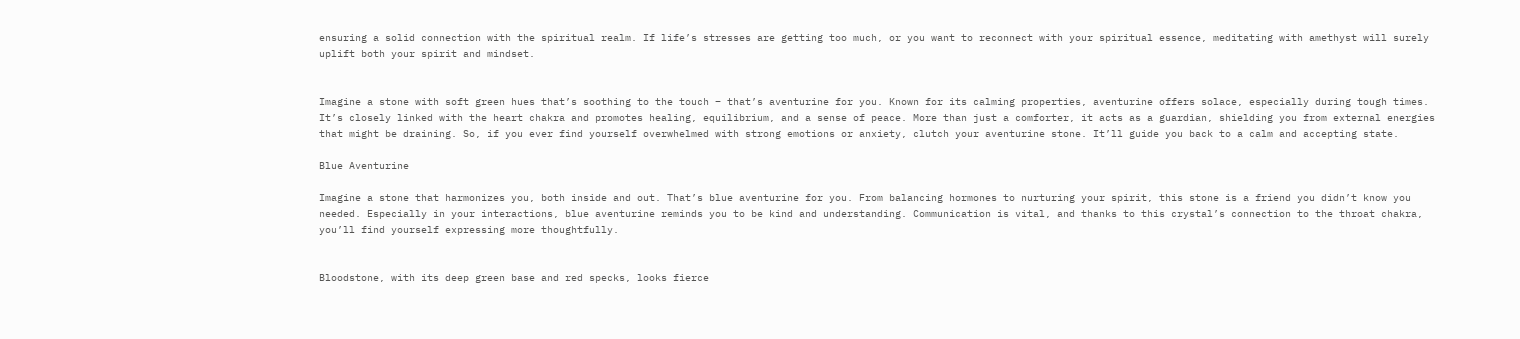ensuring a solid connection with the spiritual realm. If life’s stresses are getting too much, or you want to reconnect with your spiritual essence, meditating with amethyst will surely uplift both your spirit and mindset.


Imagine a stone with soft green hues that’s soothing to the touch – that’s aventurine for you. Known for its calming properties, aventurine offers solace, especially during tough times. It’s closely linked with the heart chakra and promotes healing, equilibrium, and a sense of peace. More than just a comforter, it acts as a guardian, shielding you from external energies that might be draining. So, if you ever find yourself overwhelmed with strong emotions or anxiety, clutch your aventurine stone. It’ll guide you back to a calm and accepting state.

Blue Aventurine

Imagine a stone that harmonizes you, both inside and out. That’s blue aventurine for you. From balancing hormones to nurturing your spirit, this stone is a friend you didn’t know you needed. Especially in your interactions, blue aventurine reminds you to be kind and understanding. Communication is vital, and thanks to this crystal’s connection to the throat chakra, you’ll find yourself expressing more thoughtfully.


Bloodstone, with its deep green base and red specks, looks fierce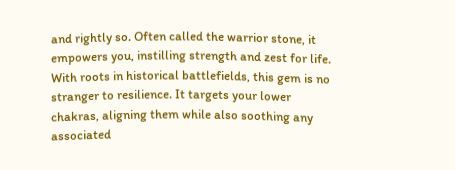and rightly so. Often called the warrior stone, it empowers you, instilling strength and zest for life. With roots in historical battlefields, this gem is no stranger to resilience. It targets your lower chakras, aligning them while also soothing any associated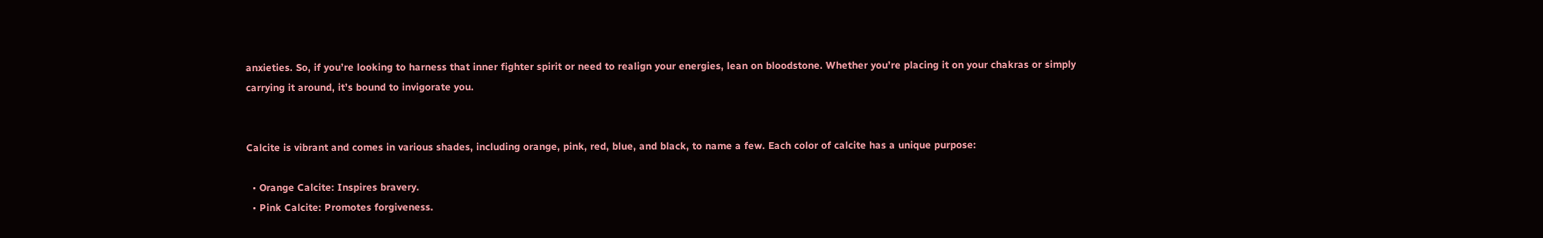anxieties. So, if you’re looking to harness that inner fighter spirit or need to realign your energies, lean on bloodstone. Whether you’re placing it on your chakras or simply carrying it around, it’s bound to invigorate you.


Calcite is vibrant and comes in various shades, including orange, pink, red, blue, and black, to name a few. Each color of calcite has a unique purpose:

  • Orange Calcite: Inspires bravery.
  • Pink Calcite: Promotes forgiveness.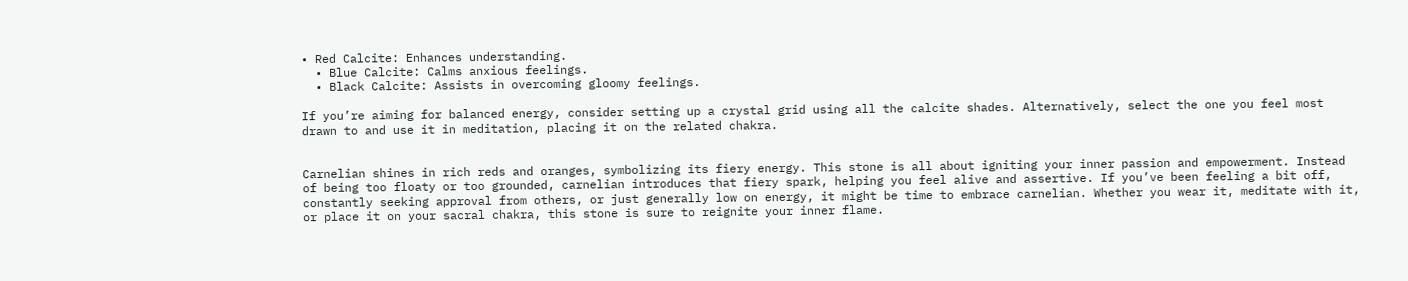• Red Calcite: Enhances understanding.
  • Blue Calcite: Calms anxious feelings.
  • Black Calcite: Assists in overcoming gloomy feelings.

If you’re aiming for balanced energy, consider setting up a crystal grid using all the calcite shades. Alternatively, select the one you feel most drawn to and use it in meditation, placing it on the related chakra.


Carnelian shines in rich reds and oranges, symbolizing its fiery energy. This stone is all about igniting your inner passion and empowerment. Instead of being too floaty or too grounded, carnelian introduces that fiery spark, helping you feel alive and assertive. If you’ve been feeling a bit off, constantly seeking approval from others, or just generally low on energy, it might be time to embrace carnelian. Whether you wear it, meditate with it, or place it on your sacral chakra, this stone is sure to reignite your inner flame.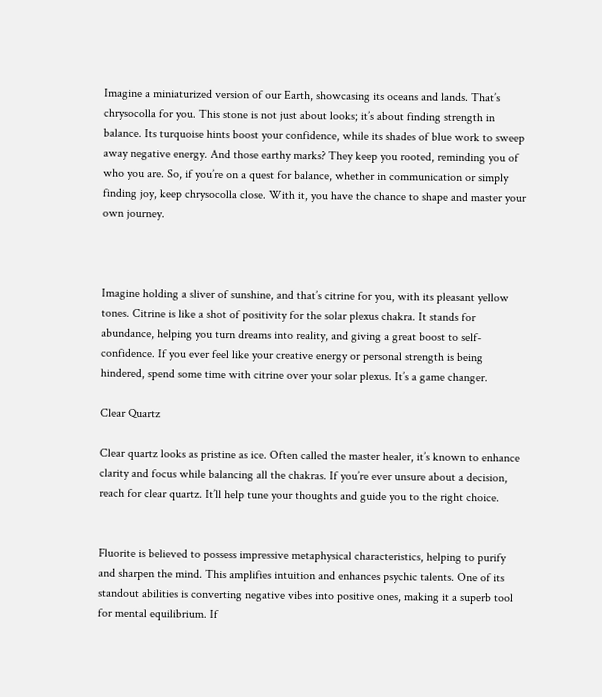Imagine a miniaturized version of our Earth, showcasing its oceans and lands. That’s chrysocolla for you. This stone is not just about looks; it’s about finding strength in balance. Its turquoise hints boost your confidence, while its shades of blue work to sweep away negative energy. And those earthy marks? They keep you rooted, reminding you of who you are. So, if you’re on a quest for balance, whether in communication or simply finding joy, keep chrysocolla close. With it, you have the chance to shape and master your own journey.



Imagine holding a sliver of sunshine, and that’s citrine for you, with its pleasant yellow tones. Citrine is like a shot of positivity for the solar plexus chakra. It stands for abundance, helping you turn dreams into reality, and giving a great boost to self-confidence. If you ever feel like your creative energy or personal strength is being hindered, spend some time with citrine over your solar plexus. It’s a game changer.

Clear Quartz

Clear quartz looks as pristine as ice. Often called the master healer, it’s known to enhance clarity and focus while balancing all the chakras. If you’re ever unsure about a decision, reach for clear quartz. It’ll help tune your thoughts and guide you to the right choice.


Fluorite is believed to possess impressive metaphysical characteristics, helping to purify and sharpen the mind. This amplifies intuition and enhances psychic talents. One of its standout abilities is converting negative vibes into positive ones, making it a superb tool for mental equilibrium. If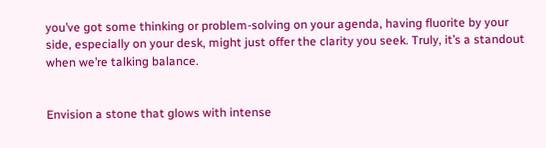you’ve got some thinking or problem-solving on your agenda, having fluorite by your side, especially on your desk, might just offer the clarity you seek. Truly, it’s a standout when we’re talking balance.


Envision a stone that glows with intense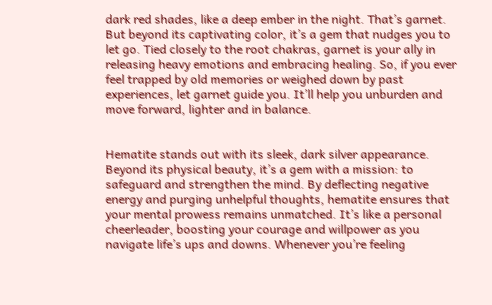dark red shades, like a deep ember in the night. That’s garnet. But beyond its captivating color, it’s a gem that nudges you to let go. Tied closely to the root chakras, garnet is your ally in releasing heavy emotions and embracing healing. So, if you ever feel trapped by old memories or weighed down by past experiences, let garnet guide you. It’ll help you unburden and move forward, lighter and in balance.


Hematite stands out with its sleek, dark silver appearance. Beyond its physical beauty, it’s a gem with a mission: to safeguard and strengthen the mind. By deflecting negative energy and purging unhelpful thoughts, hematite ensures that your mental prowess remains unmatched. It’s like a personal cheerleader, boosting your courage and willpower as you navigate life’s ups and downs. Whenever you’re feeling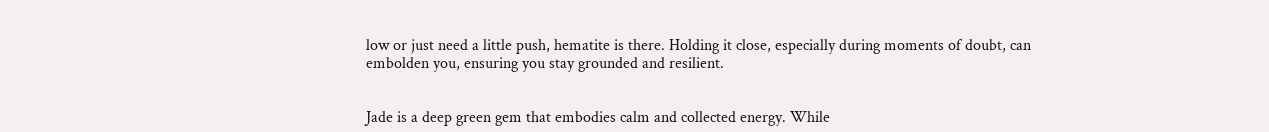low or just need a little push, hematite is there. Holding it close, especially during moments of doubt, can embolden you, ensuring you stay grounded and resilient.


Jade is a deep green gem that embodies calm and collected energy. While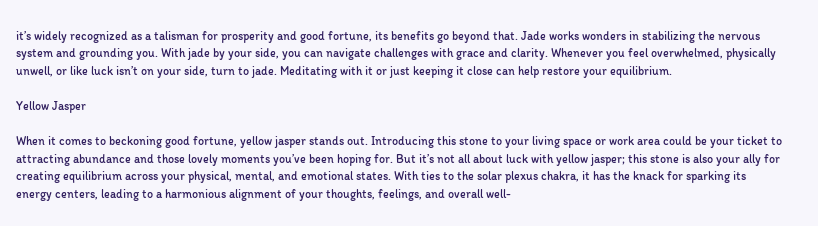it’s widely recognized as a talisman for prosperity and good fortune, its benefits go beyond that. Jade works wonders in stabilizing the nervous system and grounding you. With jade by your side, you can navigate challenges with grace and clarity. Whenever you feel overwhelmed, physically unwell, or like luck isn’t on your side, turn to jade. Meditating with it or just keeping it close can help restore your equilibrium.

Yellow Jasper

When it comes to beckoning good fortune, yellow jasper stands out. Introducing this stone to your living space or work area could be your ticket to attracting abundance and those lovely moments you’ve been hoping for. But it’s not all about luck with yellow jasper; this stone is also your ally for creating equilibrium across your physical, mental, and emotional states. With ties to the solar plexus chakra, it has the knack for sparking its energy centers, leading to a harmonious alignment of your thoughts, feelings, and overall well-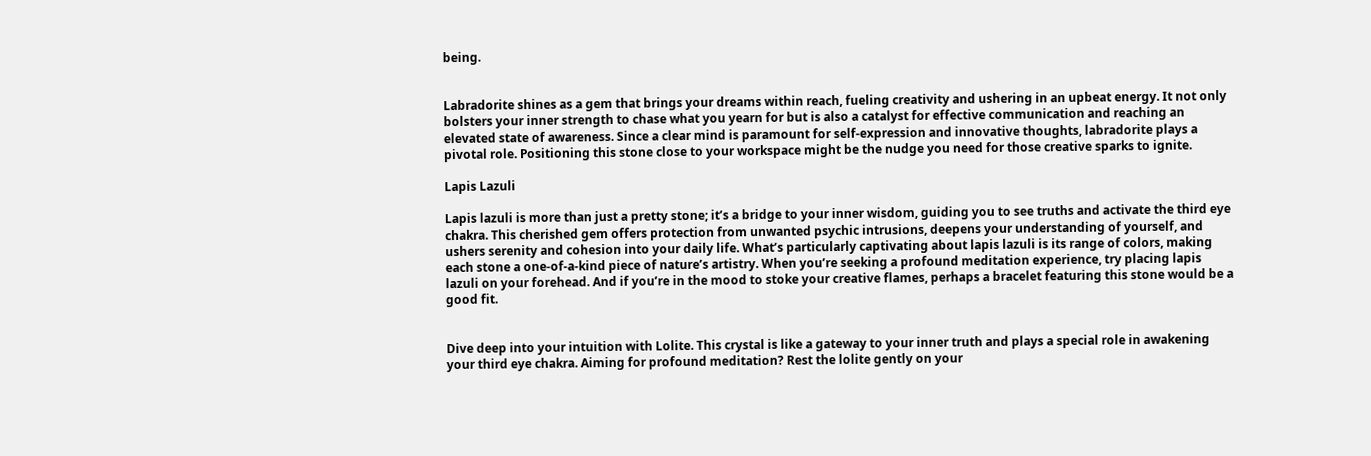being.


Labradorite shines as a gem that brings your dreams within reach, fueling creativity and ushering in an upbeat energy. It not only bolsters your inner strength to chase what you yearn for but is also a catalyst for effective communication and reaching an elevated state of awareness. Since a clear mind is paramount for self-expression and innovative thoughts, labradorite plays a pivotal role. Positioning this stone close to your workspace might be the nudge you need for those creative sparks to ignite.

Lapis Lazuli

Lapis lazuli is more than just a pretty stone; it’s a bridge to your inner wisdom, guiding you to see truths and activate the third eye chakra. This cherished gem offers protection from unwanted psychic intrusions, deepens your understanding of yourself, and ushers serenity and cohesion into your daily life. What’s particularly captivating about lapis lazuli is its range of colors, making each stone a one-of-a-kind piece of nature’s artistry. When you’re seeking a profound meditation experience, try placing lapis lazuli on your forehead. And if you’re in the mood to stoke your creative flames, perhaps a bracelet featuring this stone would be a good fit.


Dive deep into your intuition with Lolite. This crystal is like a gateway to your inner truth and plays a special role in awakening your third eye chakra. Aiming for profound meditation? Rest the lolite gently on your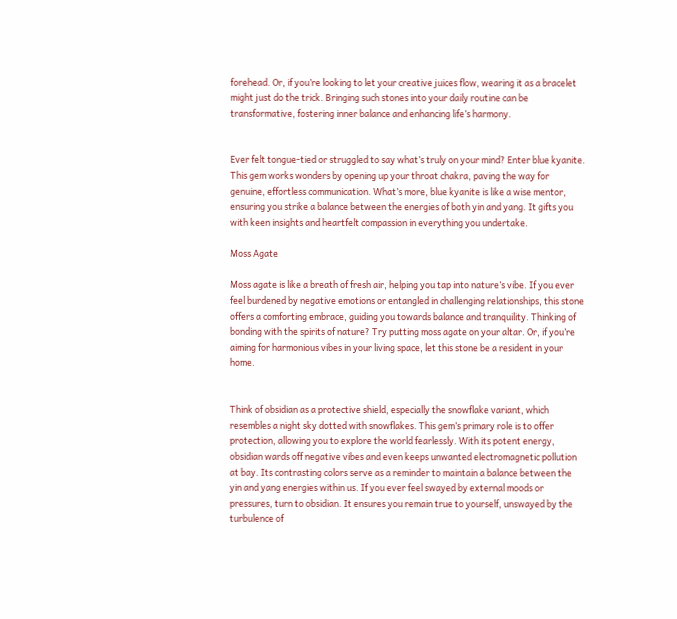forehead. Or, if you’re looking to let your creative juices flow, wearing it as a bracelet might just do the trick. Bringing such stones into your daily routine can be transformative, fostering inner balance and enhancing life’s harmony.


Ever felt tongue-tied or struggled to say what’s truly on your mind? Enter blue kyanite. This gem works wonders by opening up your throat chakra, paving the way for genuine, effortless communication. What’s more, blue kyanite is like a wise mentor, ensuring you strike a balance between the energies of both yin and yang. It gifts you with keen insights and heartfelt compassion in everything you undertake.

Moss Agate

Moss agate is like a breath of fresh air, helping you tap into nature’s vibe. If you ever feel burdened by negative emotions or entangled in challenging relationships, this stone offers a comforting embrace, guiding you towards balance and tranquility. Thinking of bonding with the spirits of nature? Try putting moss agate on your altar. Or, if you’re aiming for harmonious vibes in your living space, let this stone be a resident in your home.


Think of obsidian as a protective shield, especially the snowflake variant, which resembles a night sky dotted with snowflakes. This gem’s primary role is to offer protection, allowing you to explore the world fearlessly. With its potent energy, obsidian wards off negative vibes and even keeps unwanted electromagnetic pollution at bay. Its contrasting colors serve as a reminder to maintain a balance between the yin and yang energies within us. If you ever feel swayed by external moods or pressures, turn to obsidian. It ensures you remain true to yourself, unswayed by the turbulence of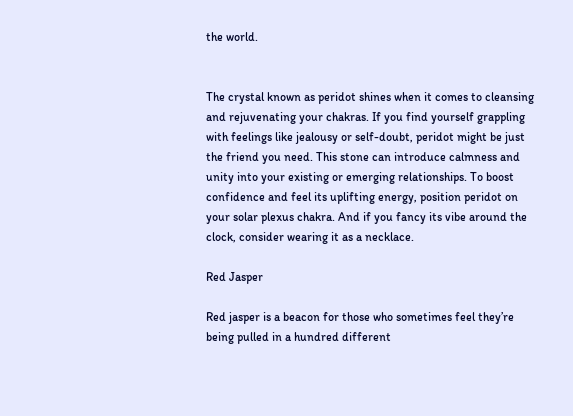the world.


The crystal known as peridot shines when it comes to cleansing and rejuvenating your chakras. If you find yourself grappling with feelings like jealousy or self-doubt, peridot might be just the friend you need. This stone can introduce calmness and unity into your existing or emerging relationships. To boost confidence and feel its uplifting energy, position peridot on your solar plexus chakra. And if you fancy its vibe around the clock, consider wearing it as a necklace.

Red Jasper

Red jasper is a beacon for those who sometimes feel they’re being pulled in a hundred different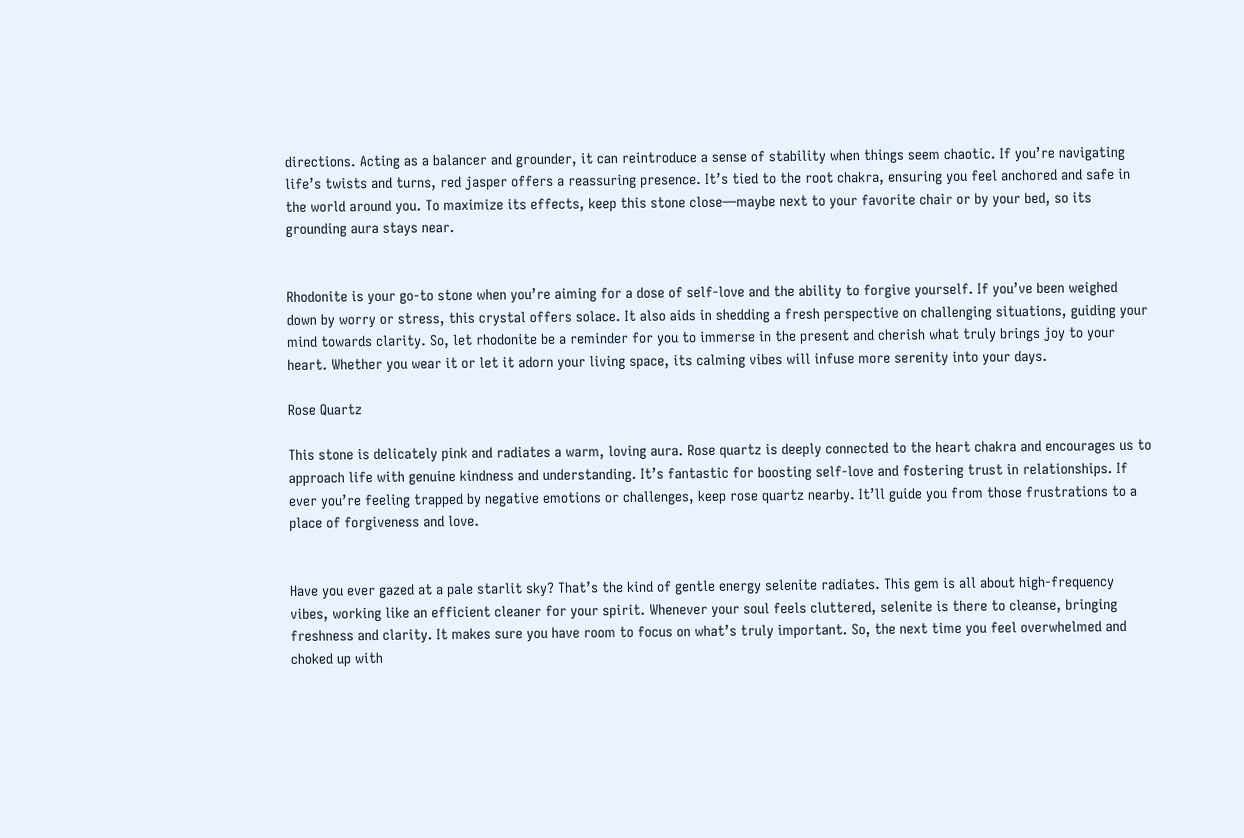directions. Acting as a balancer and grounder, it can reintroduce a sense of stability when things seem chaotic. If you’re navigating life’s twists and turns, red jasper offers a reassuring presence. It’s tied to the root chakra, ensuring you feel anchored and safe in the world around you. To maximize its effects, keep this stone close—maybe next to your favorite chair or by your bed, so its grounding aura stays near.


Rhodonite is your go-to stone when you’re aiming for a dose of self-love and the ability to forgive yourself. If you’ve been weighed down by worry or stress, this crystal offers solace. It also aids in shedding a fresh perspective on challenging situations, guiding your mind towards clarity. So, let rhodonite be a reminder for you to immerse in the present and cherish what truly brings joy to your heart. Whether you wear it or let it adorn your living space, its calming vibes will infuse more serenity into your days.

Rose Quartz

This stone is delicately pink and radiates a warm, loving aura. Rose quartz is deeply connected to the heart chakra and encourages us to approach life with genuine kindness and understanding. It’s fantastic for boosting self-love and fostering trust in relationships. If ever you’re feeling trapped by negative emotions or challenges, keep rose quartz nearby. It’ll guide you from those frustrations to a place of forgiveness and love.


Have you ever gazed at a pale starlit sky? That’s the kind of gentle energy selenite radiates. This gem is all about high-frequency vibes, working like an efficient cleaner for your spirit. Whenever your soul feels cluttered, selenite is there to cleanse, bringing freshness and clarity. It makes sure you have room to focus on what’s truly important. So, the next time you feel overwhelmed and choked up with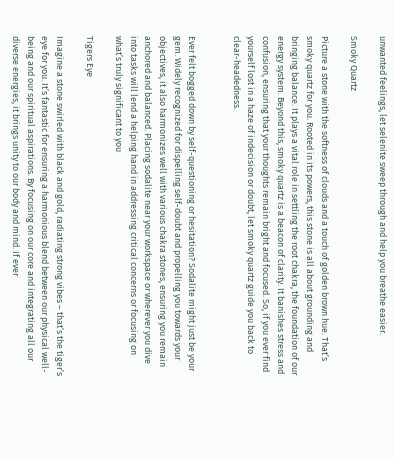unwanted feelings, let selenite sweep through and help you breathe easier.

Smoky Quartz

Picture a stone with the softness of clouds and a touch of golden brown hue. That’s smoky quartz for you. Rooted in its powers, this stone is all about grounding and bringing balance. It plays a vital role in settling the root chakra, the foundation of our energy system. Beyond this, smoky quartz is a beacon of clarity. It banishes stress and confusion, ensuring that your thoughts remain bright and focused. So, if you ever find yourself lost in a haze of indecision or doubt, let smoky quartz guide you back to clear-headedness.


Ever felt bogged down by self-questioning or hesitation? Sodalite might just be your gem. Widely recognized for dispelling self-doubt and propelling you towards your objectives, it also harmonizes well with various chakra stones, ensuring you remain anchored and balanced. Placing sodalite near your workspace or wherever you dive into tasks will lend a helping hand in addressing critical concerns or focusing on what’s truly significant to you

Tigers Eye

Imagine a stone swirled with black and gold, radiating strong vibes – that’s the tiger’s eye for you. It’s fantastic for ensuring a harmonious blend between our physical well-being and our spiritual aspirations. By focusing on our core and integrating all our diverse energies, it brings unity to our body and mind. If ever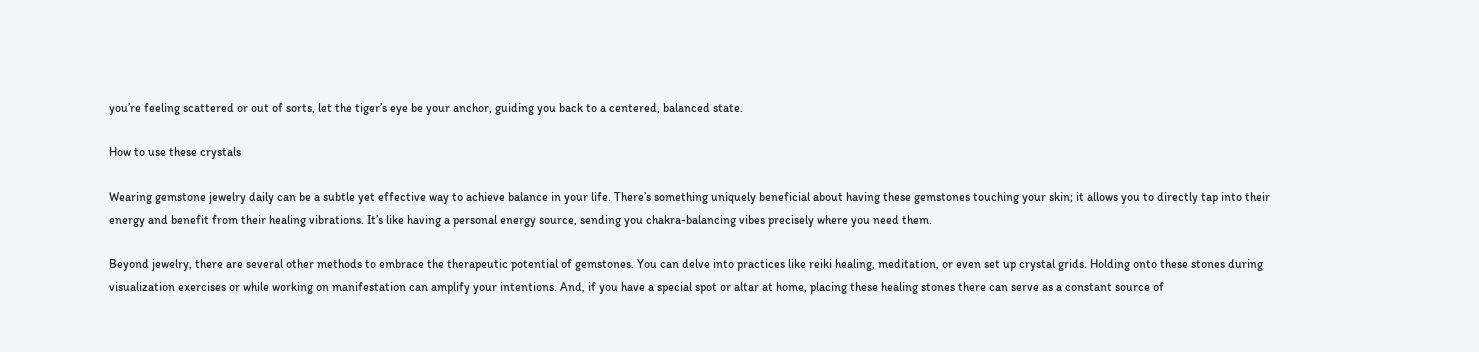you’re feeling scattered or out of sorts, let the tiger’s eye be your anchor, guiding you back to a centered, balanced state.

How to use these crystals

Wearing gemstone jewelry daily can be a subtle yet effective way to achieve balance in your life. There’s something uniquely beneficial about having these gemstones touching your skin; it allows you to directly tap into their energy and benefit from their healing vibrations. It’s like having a personal energy source, sending you chakra-balancing vibes precisely where you need them.

Beyond jewelry, there are several other methods to embrace the therapeutic potential of gemstones. You can delve into practices like reiki healing, meditation, or even set up crystal grids. Holding onto these stones during visualization exercises or while working on manifestation can amplify your intentions. And, if you have a special spot or altar at home, placing these healing stones there can serve as a constant source of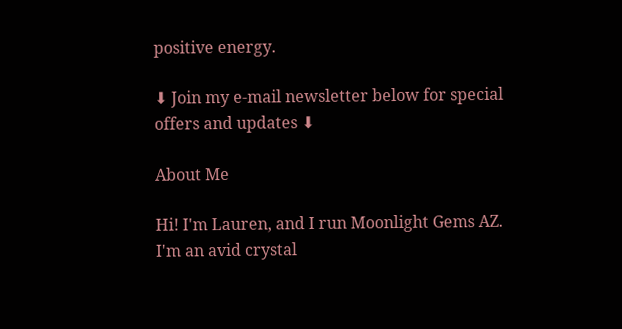positive energy.

⬇ Join my e-mail newsletter below for special offers and updates ⬇

About Me

Hi! I'm Lauren, and I run Moonlight Gems AZ. I'm an avid crystal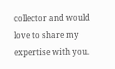collector and would love to share my expertise with you.